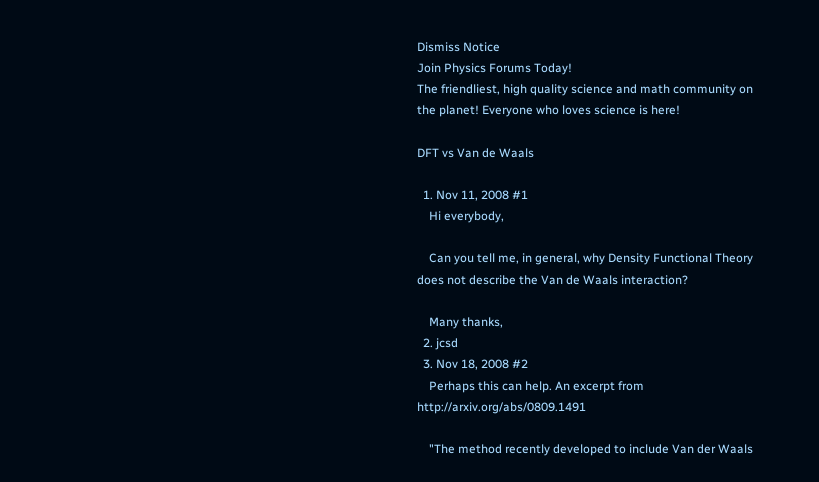Dismiss Notice
Join Physics Forums Today!
The friendliest, high quality science and math community on the planet! Everyone who loves science is here!

DFT vs Van de Waals

  1. Nov 11, 2008 #1
    Hi everybody,

    Can you tell me, in general, why Density Functional Theory does not describe the Van de Waals interaction?

    Many thanks,
  2. jcsd
  3. Nov 18, 2008 #2
    Perhaps this can help. An excerpt from http://arxiv.org/abs/0809.1491

    "The method recently developed to include Van der Waals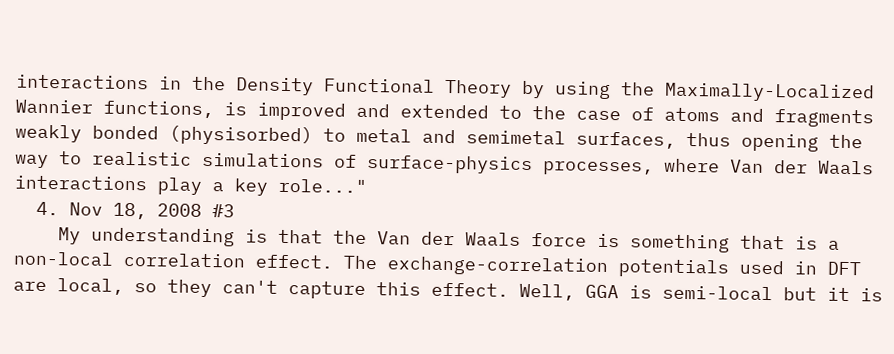interactions in the Density Functional Theory by using the Maximally-Localized Wannier functions, is improved and extended to the case of atoms and fragments weakly bonded (physisorbed) to metal and semimetal surfaces, thus opening the way to realistic simulations of surface-physics processes, where Van der Waals interactions play a key role..."
  4. Nov 18, 2008 #3
    My understanding is that the Van der Waals force is something that is a non-local correlation effect. The exchange-correlation potentials used in DFT are local, so they can't capture this effect. Well, GGA is semi-local but it is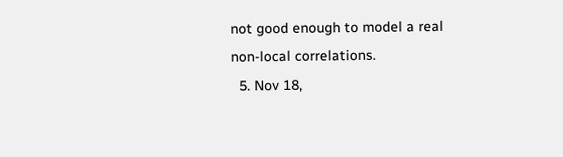not good enough to model a real non-local correlations.
  5. Nov 18,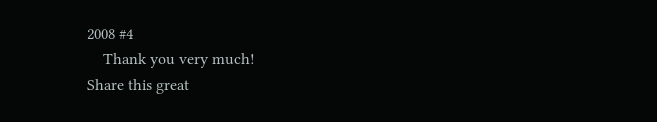2008 #4
    Thank you very much!
Share this great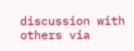discussion with others via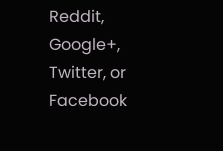Reddit, Google+, Twitter, or Facebook